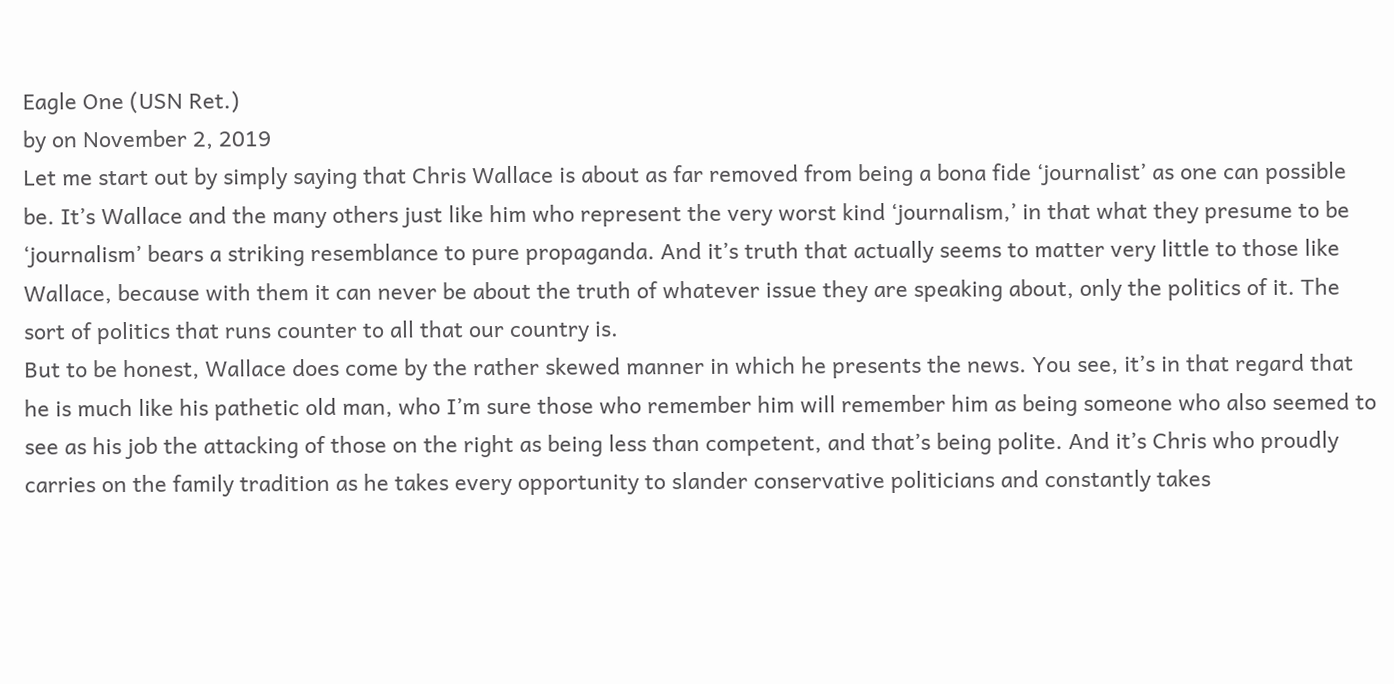Eagle One (USN Ret.)
by on November 2, 2019
Let me start out by simply saying that Chris Wallace is about as far removed from being a bona fide ‘journalist’ as one can possible be. It’s Wallace and the many others just like him who represent the very worst kind ‘journalism,’ in that what they presume to be ‘journalism’ bears a striking resemblance to pure propaganda. And it’s truth that actually seems to matter very little to those like Wallace, because with them it can never be about the truth of whatever issue they are speaking about, only the politics of it. The sort of politics that runs counter to all that our country is.
But to be honest, Wallace does come by the rather skewed manner in which he presents the news. You see, it’s in that regard that he is much like his pathetic old man, who I’m sure those who remember him will remember him as being someone who also seemed to see as his job the attacking of those on the right as being less than competent, and that’s being polite. And it’s Chris who proudly carries on the family tradition as he takes every opportunity to slander conservative politicians and constantly takes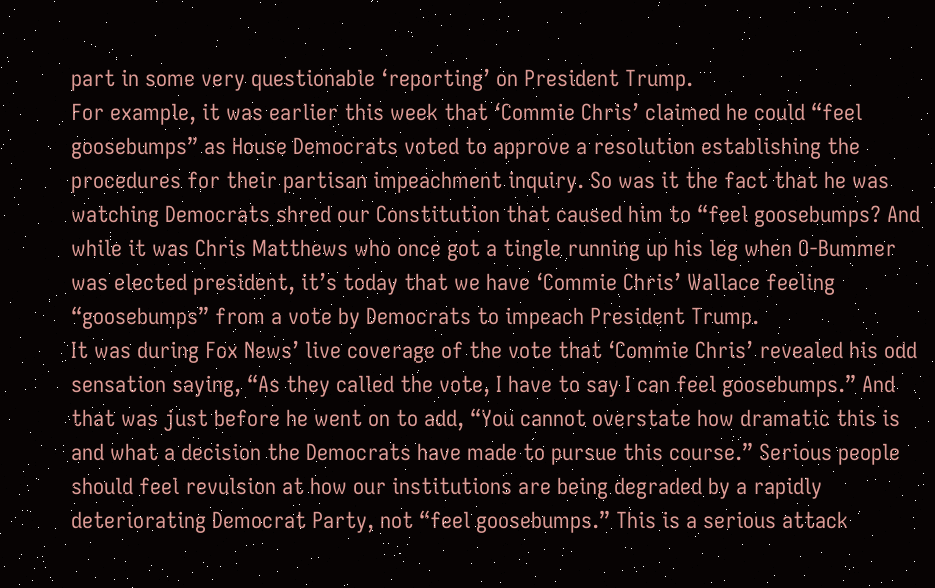part in some very questionable ‘reporting’ on President Trump.
For example, it was earlier this week that ‘Commie Chris’ claimed he could “feel goosebumps” as House Democrats voted to approve a resolution establishing the procedures for their partisan impeachment inquiry. So was it the fact that he was watching Democrats shred our Constitution that caused him to “feel goosebumps? And while it was Chris Matthews who once got a tingle running up his leg when O-Bummer was elected president, it’s today that we have ‘Commie Chris’ Wallace feeling “goosebumps” from a vote by Democrats to impeach President Trump.
It was during Fox News’ live coverage of the vote that ‘Commie Chris’ revealed his odd sensation saying, “As they called the vote, I have to say I can feel goosebumps.” And that was just before he went on to add, “You cannot overstate how dramatic this is and what a decision the Democrats have made to pursue this course.” Serious people should feel revulsion at how our institutions are being degraded by a rapidly deteriorating Democrat Party, not “feel goosebumps.” This is a serious attack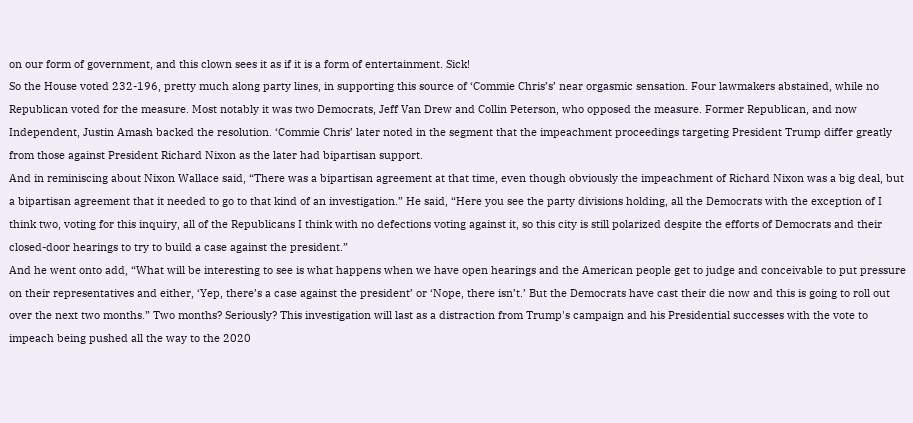on our form of government, and this clown sees it as if it is a form of entertainment. Sick!
So the House voted 232-196, pretty much along party lines, in supporting this source of ‘Commie Chris’s’ near orgasmic sensation. Four lawmakers abstained, while no Republican voted for the measure. Most notably it was two Democrats, Jeff Van Drew and Collin Peterson, who opposed the measure. Former Republican, and now Independent, Justin Amash backed the resolution. ‘Commie Chris’ later noted in the segment that the impeachment proceedings targeting President Trump differ greatly from those against President Richard Nixon as the later had bipartisan support.
And in reminiscing about Nixon Wallace said, “There was a bipartisan agreement at that time, even though obviously the impeachment of Richard Nixon was a big deal, but a bipartisan agreement that it needed to go to that kind of an investigation.” He said, “Here you see the party divisions holding, all the Democrats with the exception of I think two, voting for this inquiry, all of the Republicans I think with no defections voting against it, so this city is still polarized despite the efforts of Democrats and their closed-door hearings to try to build a case against the president.”
And he went onto add, “What will be interesting to see is what happens when we have open hearings and the American people get to judge and conceivable to put pressure on their representatives and either, ‘Yep, there’s a case against the president’ or ‘Nope, there isn’t.’ But the Democrats have cast their die now and this is going to roll out over the next two months.” Two months? Seriously? This investigation will last as a distraction from Trump's campaign and his Presidential successes with the vote to impeach being pushed all the way to the 2020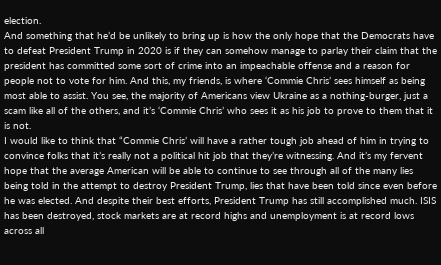election.
And something that he’d be unlikely to bring up is how the only hope that the Democrats have to defeat President Trump in 2020 is if they can somehow manage to parlay their claim that the president has committed some sort of crime into an impeachable offense and a reason for people not to vote for him. And this, my friends, is where ‘Commie Chris’ sees himself as being most able to assist. You see, the majority of Americans view Ukraine as a nothing-burger, just a scam like all of the others, and it’s ‘Commie Chris’ who sees it as his job to prove to them that it is not.
I would like to think that “Commie Chris’ will have a rather tough job ahead of him in trying to convince folks that it’s really not a political hit job that they’re witnessing. And it’s my fervent hope that the average American will be able to continue to see through all of the many lies being told in the attempt to destroy President Trump, lies that have been told since even before he was elected. And despite their best efforts, President Trump has still accomplished much. ISIS has been destroyed, stock markets are at record highs and unemployment is at record lows across all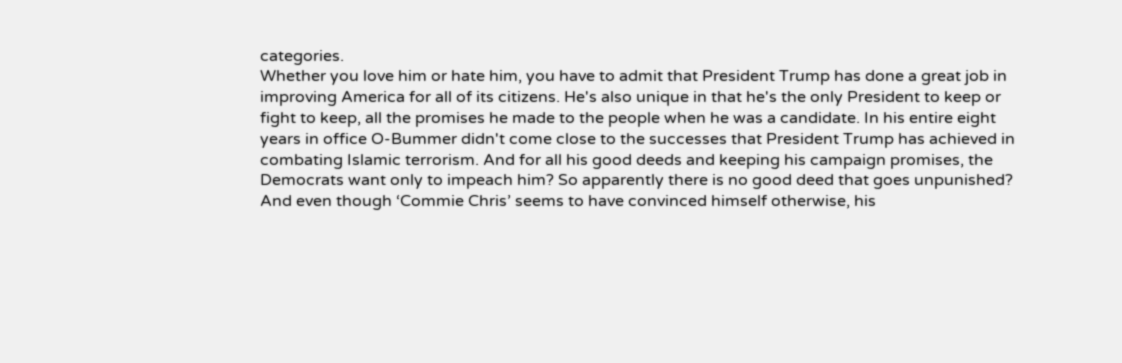categories.
Whether you love him or hate him, you have to admit that President Trump has done a great job in improving America for all of its citizens. He's also unique in that he's the only President to keep or fight to keep, all the promises he made to the people when he was a candidate. In his entire eight years in office O-Bummer didn't come close to the successes that President Trump has achieved in combating Islamic terrorism. And for all his good deeds and keeping his campaign promises, the Democrats want only to impeach him? So apparently there is no good deed that goes unpunished?
And even though ‘Commie Chris’ seems to have convinced himself otherwise, his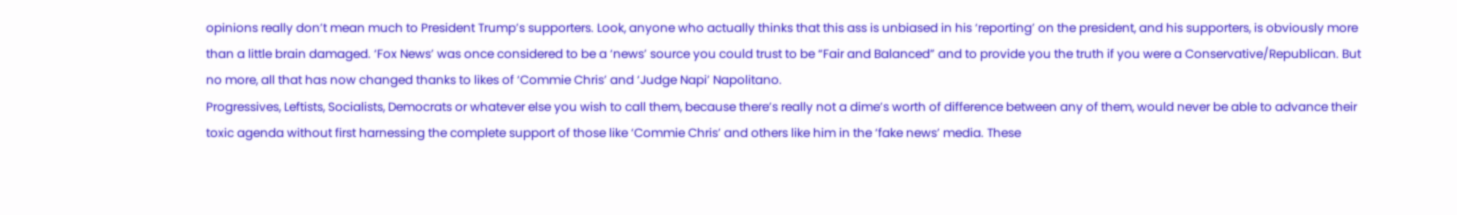opinions really don’t mean much to President Trump’s supporters. Look, anyone who actually thinks that this ass is unbiased in his ‘reporting’ on the president, and his supporters, is obviously more than a little brain damaged. ‘Fox News’ was once considered to be a ‘news’ source you could trust to be “Fair and Balanced” and to provide you the truth if you were a Conservative/Republican. But no more, all that has now changed thanks to likes of ‘Commie Chris’ and ‘Judge Napi’ Napolitano.
Progressives, Leftists, Socialists, Democrats or whatever else you wish to call them, because there’s really not a dime’s worth of difference between any of them, would never be able to advance their toxic agenda without first harnessing the complete support of those like ‘Commie Chris’ and others like him in the ‘fake news’ media. These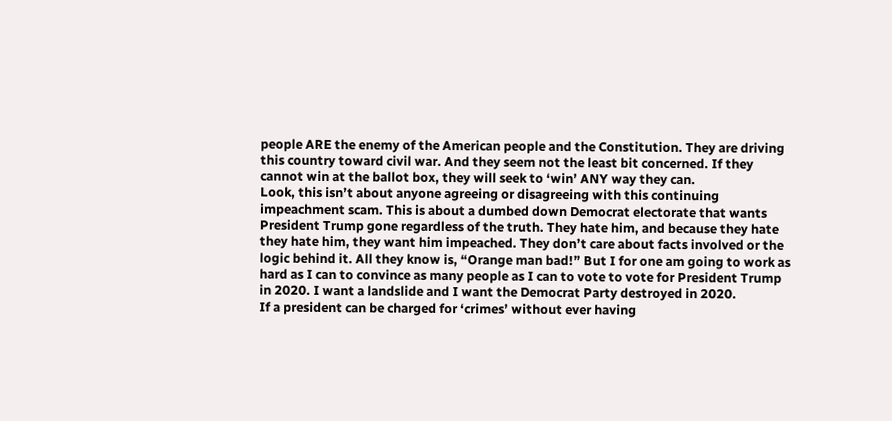people ARE the enemy of the American people and the Constitution. They are driving this country toward civil war. And they seem not the least bit concerned. If they cannot win at the ballot box, they will seek to ‘win’ ANY way they can.
Look, this isn’t about anyone agreeing or disagreeing with this continuing impeachment scam. This is about a dumbed down Democrat electorate that wants President Trump gone regardless of the truth. They hate him, and because they hate they hate him, they want him impeached. They don’t care about facts involved or the logic behind it. All they know is, “Orange man bad!” But I for one am going to work as hard as I can to convince as many people as I can to vote to vote for President Trump in 2020. I want a landslide and I want the Democrat Party destroyed in 2020.
If a president can be charged for ‘crimes’ without ever having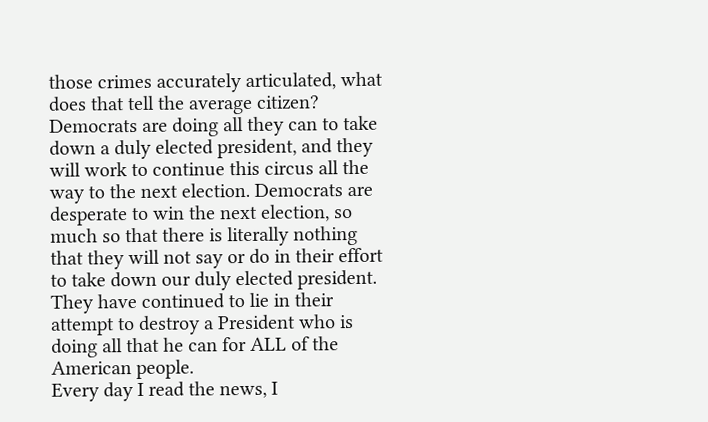those crimes accurately articulated, what does that tell the average citizen? Democrats are doing all they can to take down a duly elected president, and they will work to continue this circus all the way to the next election. Democrats are desperate to win the next election, so much so that there is literally nothing that they will not say or do in their effort to take down our duly elected president. They have continued to lie in their attempt to destroy a President who is doing all that he can for ALL of the American people.
Every day I read the news, I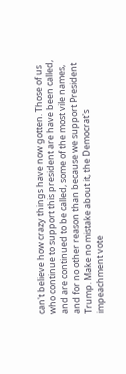can't believe how crazy things have now gotten. Those of us who continue to support this president are have been called, and are continued to be called, some of the most vile names, and for no other reason than because we support President Trump. Make no mistake about it, the Democrat's impeachment vote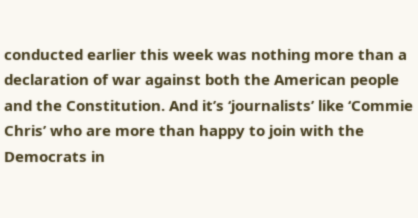conducted earlier this week was nothing more than a declaration of war against both the American people and the Constitution. And it’s ‘journalists’ like ‘Commie Chris’ who are more than happy to join with the Democrats in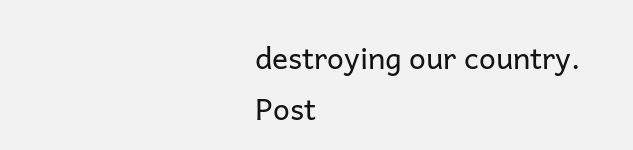destroying our country.
Post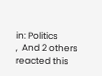in: Politics
,  And 2 others reacted this